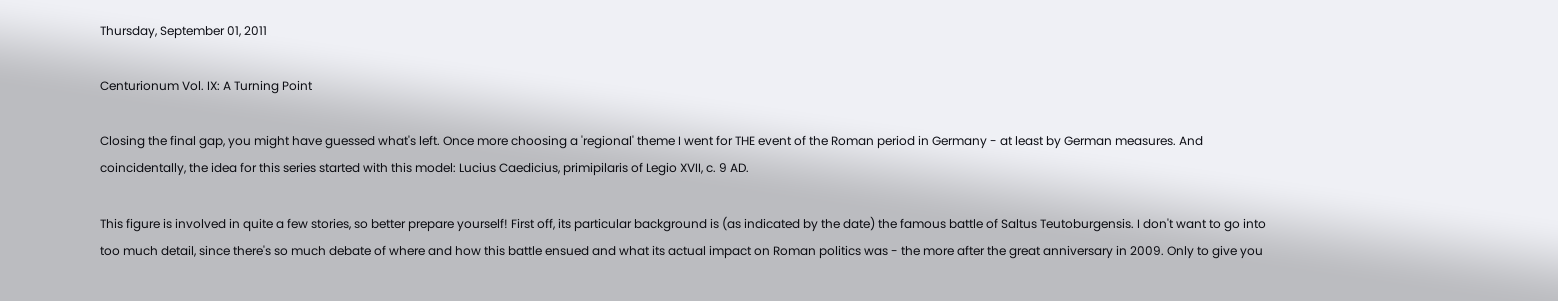Thursday, September 01, 2011

Centurionum Vol. IX: A Turning Point

Closing the final gap, you might have guessed what's left. Once more choosing a 'regional' theme I went for THE event of the Roman period in Germany - at least by German measures. And coincidentally, the idea for this series started with this model: Lucius Caedicius, primipilaris of Legio XVII, c. 9 AD.

This figure is involved in quite a few stories, so better prepare yourself! First off, its particular background is (as indicated by the date) the famous battle of Saltus Teutoburgensis. I don't want to go into too much detail, since there's so much debate of where and how this battle ensued and what its actual impact on Roman politics was - the more after the great anniversary in 2009. Only to give you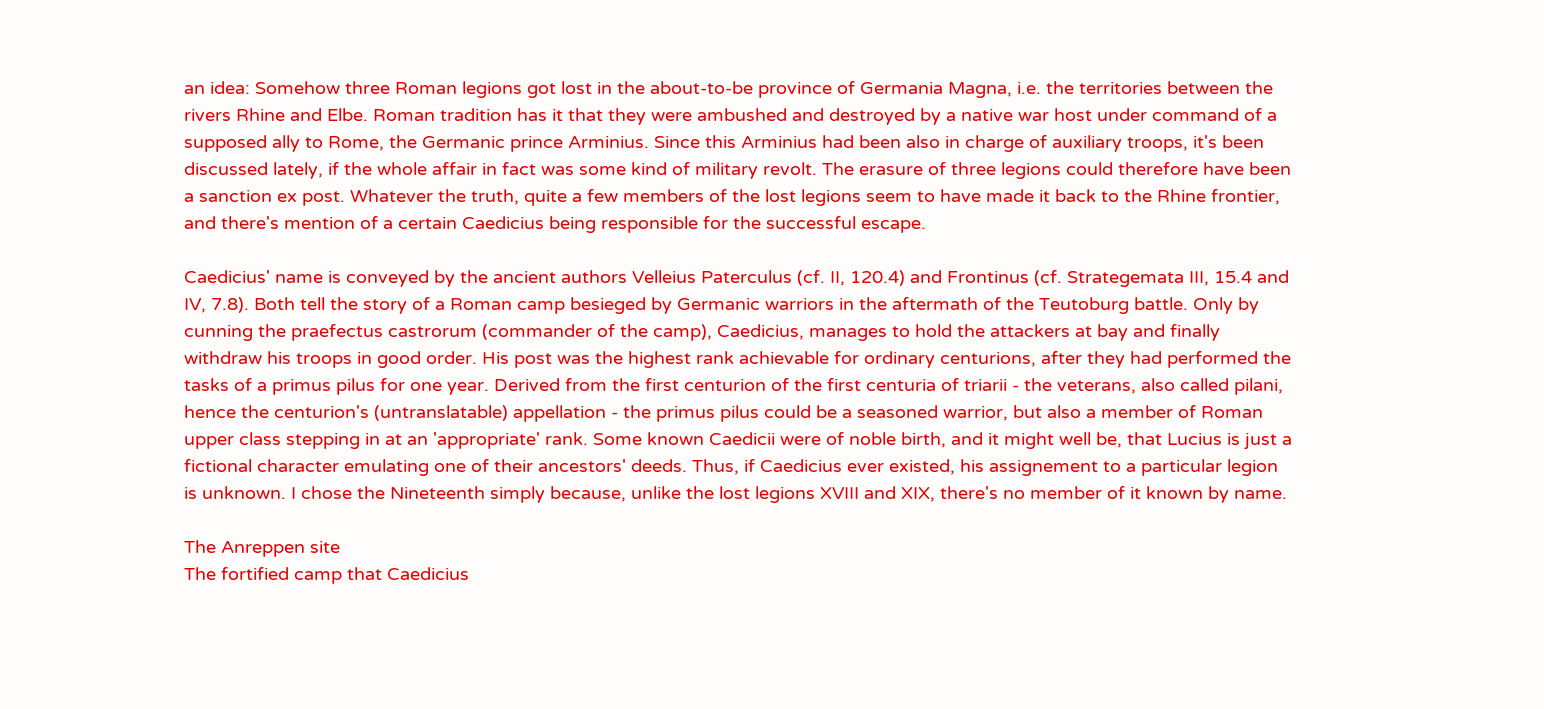an idea: Somehow three Roman legions got lost in the about-to-be province of Germania Magna, i.e. the territories between the rivers Rhine and Elbe. Roman tradition has it that they were ambushed and destroyed by a native war host under command of a supposed ally to Rome, the Germanic prince Arminius. Since this Arminius had been also in charge of auxiliary troops, it's been discussed lately, if the whole affair in fact was some kind of military revolt. The erasure of three legions could therefore have been a sanction ex post. Whatever the truth, quite a few members of the lost legions seem to have made it back to the Rhine frontier, and there's mention of a certain Caedicius being responsible for the successful escape.

Caedicius' name is conveyed by the ancient authors Velleius Paterculus (cf. II, 120.4) and Frontinus (cf. Strategemata III, 15.4 and IV, 7.8). Both tell the story of a Roman camp besieged by Germanic warriors in the aftermath of the Teutoburg battle. Only by cunning the praefectus castrorum (commander of the camp), Caedicius, manages to hold the attackers at bay and finally withdraw his troops in good order. His post was the highest rank achievable for ordinary centurions, after they had performed the tasks of a primus pilus for one year. Derived from the first centurion of the first centuria of triarii - the veterans, also called pilani, hence the centurion's (untranslatable) appellation - the primus pilus could be a seasoned warrior, but also a member of Roman upper class stepping in at an 'appropriate' rank. Some known Caedicii were of noble birth, and it might well be, that Lucius is just a fictional character emulating one of their ancestors' deeds. Thus, if Caedicius ever existed, his assignement to a particular legion is unknown. I chose the Nineteenth simply because, unlike the lost legions XVIII and XIX, there's no member of it known by name.

The Anreppen site
The fortified camp that Caedicius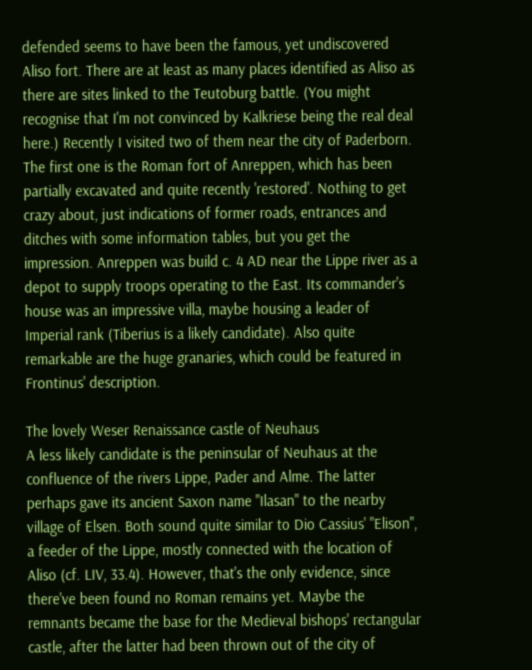defended seems to have been the famous, yet undiscovered Aliso fort. There are at least as many places identified as Aliso as there are sites linked to the Teutoburg battle. (You might recognise that I'm not convinced by Kalkriese being the real deal here.) Recently I visited two of them near the city of Paderborn. The first one is the Roman fort of Anreppen, which has been partially excavated and quite recently 'restored'. Nothing to get crazy about, just indications of former roads, entrances and ditches with some information tables, but you get the impression. Anreppen was build c. 4 AD near the Lippe river as a depot to supply troops operating to the East. Its commander's house was an impressive villa, maybe housing a leader of Imperial rank (Tiberius is a likely candidate). Also quite remarkable are the huge granaries, which could be featured in Frontinus' description.

The lovely Weser Renaissance castle of Neuhaus
A less likely candidate is the peninsular of Neuhaus at the confluence of the rivers Lippe, Pader and Alme. The latter perhaps gave its ancient Saxon name "Ilasan" to the nearby village of Elsen. Both sound quite similar to Dio Cassius' "Elison", a feeder of the Lippe, mostly connected with the location of Aliso (cf. LIV, 33.4). However, that's the only evidence, since there've been found no Roman remains yet. Maybe the remnants became the base for the Medieval bishops' rectangular castle, after the latter had been thrown out of the city of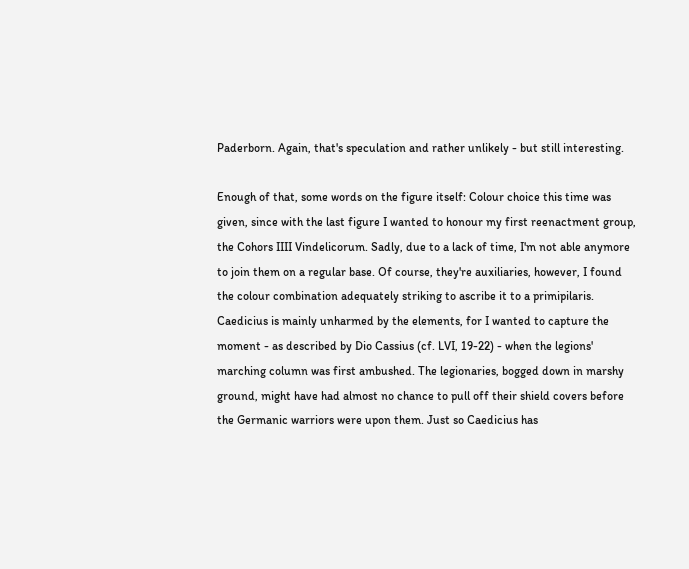Paderborn. Again, that's speculation and rather unlikely - but still interesting.

Enough of that, some words on the figure itself: Colour choice this time was given, since with the last figure I wanted to honour my first reenactment group, the Cohors IIII Vindelicorum. Sadly, due to a lack of time, I'm not able anymore to join them on a regular base. Of course, they're auxiliaries, however, I found the colour combination adequately striking to ascribe it to a primipilaris. Caedicius is mainly unharmed by the elements, for I wanted to capture the moment - as described by Dio Cassius (cf. LVI, 19-22) - when the legions' marching column was first ambushed. The legionaries, bogged down in marshy ground, might have had almost no chance to pull off their shield covers before the Germanic warriors were upon them. Just so Caedicius has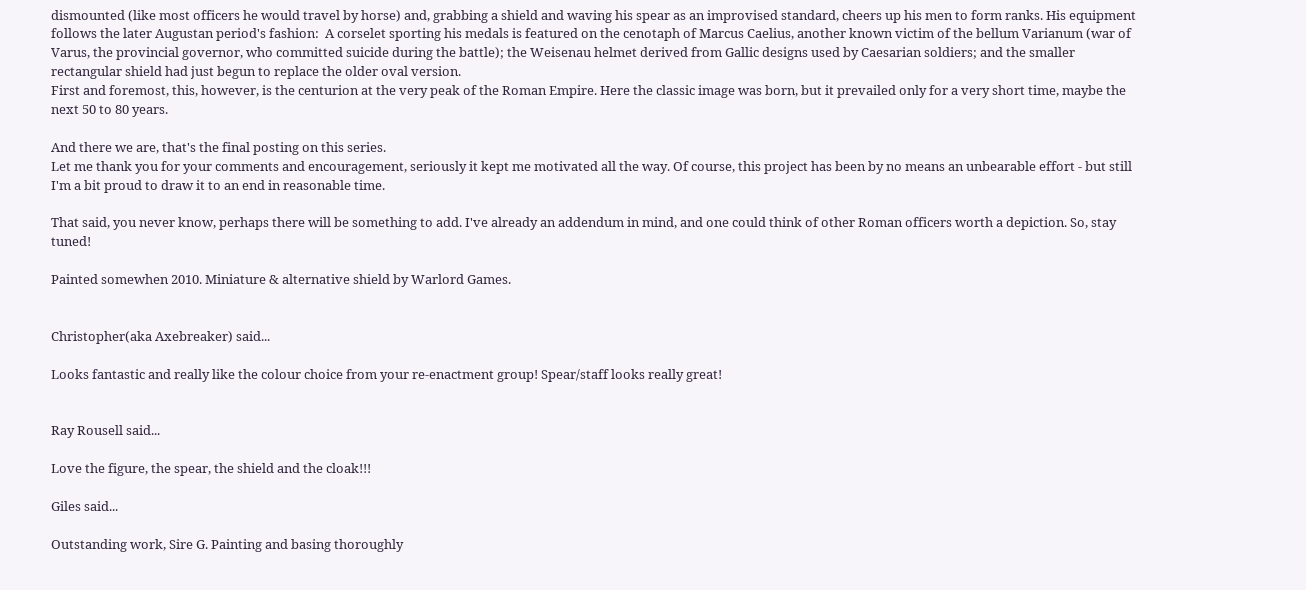dismounted (like most officers he would travel by horse) and, grabbing a shield and waving his spear as an improvised standard, cheers up his men to form ranks. His equipment follows the later Augustan period's fashion:  A corselet sporting his medals is featured on the cenotaph of Marcus Caelius, another known victim of the bellum Varianum (war of Varus, the provincial governor, who committed suicide during the battle); the Weisenau helmet derived from Gallic designs used by Caesarian soldiers; and the smaller rectangular shield had just begun to replace the older oval version.
First and foremost, this, however, is the centurion at the very peak of the Roman Empire. Here the classic image was born, but it prevailed only for a very short time, maybe the next 50 to 80 years.

And there we are, that's the final posting on this series.
Let me thank you for your comments and encouragement, seriously it kept me motivated all the way. Of course, this project has been by no means an unbearable effort - but still I'm a bit proud to draw it to an end in reasonable time.

That said, you never know, perhaps there will be something to add. I've already an addendum in mind, and one could think of other Roman officers worth a depiction. So, stay tuned!

Painted somewhen 2010. Miniature & alternative shield by Warlord Games.


Christopher(aka Axebreaker) said...

Looks fantastic and really like the colour choice from your re-enactment group! Spear/staff looks really great!


Ray Rousell said...

Love the figure, the spear, the shield and the cloak!!!

Giles said...

Outstanding work, Sire G. Painting and basing thoroughly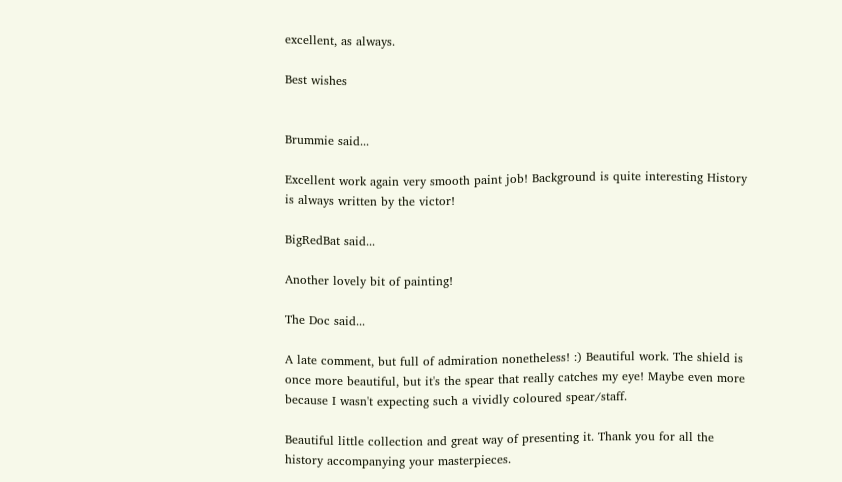excellent, as always.

Best wishes


Brummie said...

Excellent work again very smooth paint job! Background is quite interesting History is always written by the victor!

BigRedBat said...

Another lovely bit of painting!

The Doc said...

A late comment, but full of admiration nonetheless! :) Beautiful work. The shield is once more beautiful, but it's the spear that really catches my eye! Maybe even more because I wasn't expecting such a vividly coloured spear/staff.

Beautiful little collection and great way of presenting it. Thank you for all the history accompanying your masterpieces.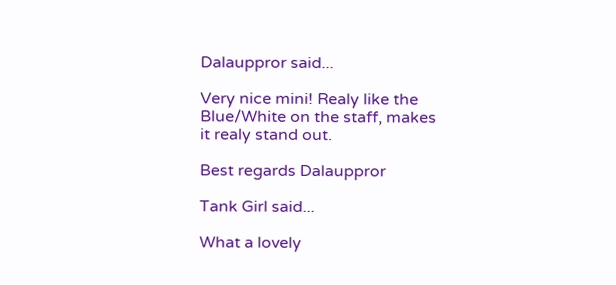Dalauppror said...

Very nice mini! Realy like the Blue/White on the staff, makes it realy stand out.

Best regards Dalauppror

Tank Girl said...

What a lovely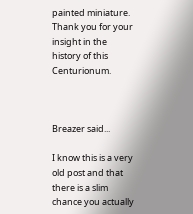painted miniature. Thank you for your insight in the history of this Centurionum.



Breazer said...

I know this is a very old post and that there is a slim chance you actually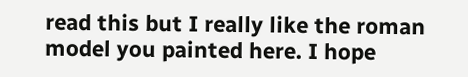read this but I really like the roman model you painted here. I hope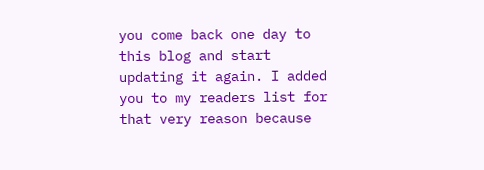you come back one day to this blog and start updating it again. I added you to my readers list for that very reason because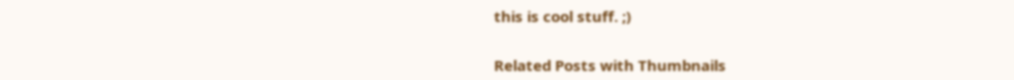this is cool stuff. ;)


Related Posts with Thumbnails